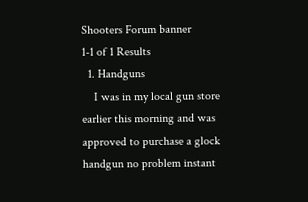Shooters Forum banner
1-1 of 1 Results
  1. Handguns
    I was in my local gun store earlier this morning and was approved to purchase a glock handgun no problem instant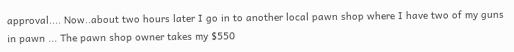approval.... Now..about two hours later I go in to another local pawn shop where I have two of my guns in pawn ... The pawn shop owner takes my $550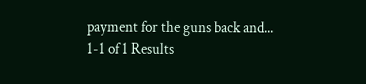payment for the guns back and...
1-1 of 1 Results